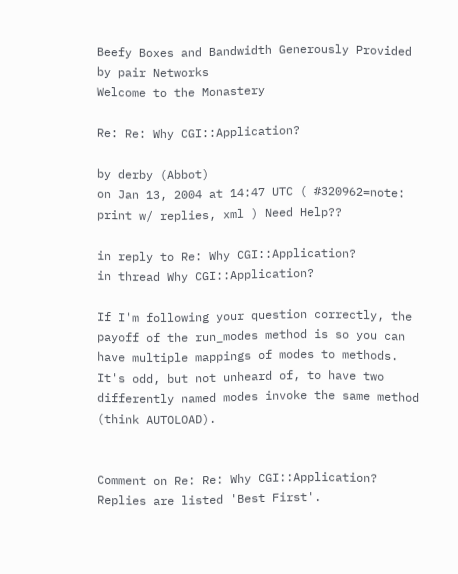Beefy Boxes and Bandwidth Generously Provided by pair Networks
Welcome to the Monastery

Re: Re: Why CGI::Application?

by derby (Abbot)
on Jan 13, 2004 at 14:47 UTC ( #320962=note: print w/ replies, xml ) Need Help??

in reply to Re: Why CGI::Application?
in thread Why CGI::Application?

If I'm following your question correctly, the payoff of the run_modes method is so you can have multiple mappings of modes to methods. It's odd, but not unheard of, to have two differently named modes invoke the same method (think AUTOLOAD).


Comment on Re: Re: Why CGI::Application?
Replies are listed 'Best First'.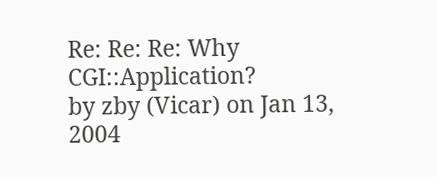Re: Re: Re: Why CGI::Application?
by zby (Vicar) on Jan 13, 2004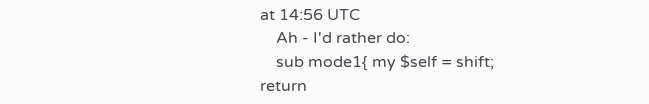at 14:56 UTC
    Ah - I'd rather do:
    sub mode1{ my $self = shift; return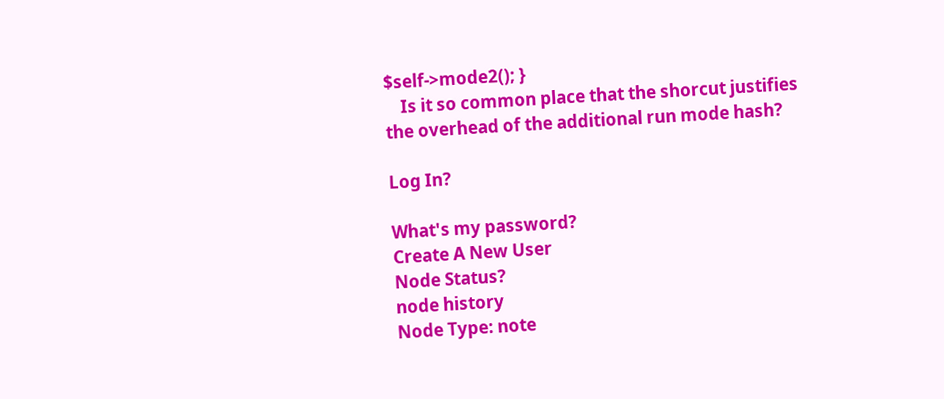$self->mode2(); }
    Is it so common place that the shorcut justifies the overhead of the additional run mode hash?

Log In?

What's my password?
Create A New User
Node Status?
node history
Node Type: note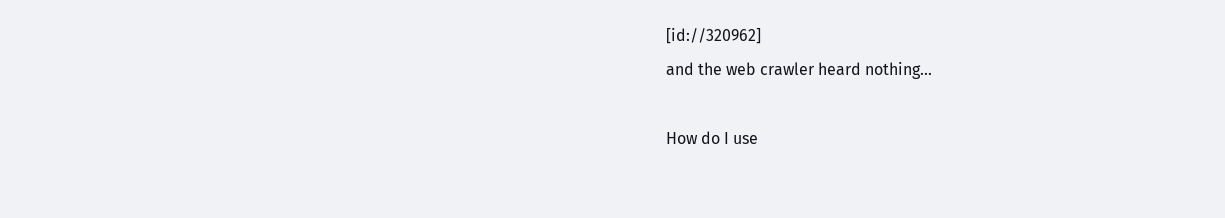[id://320962]
and the web crawler heard nothing...

How do I use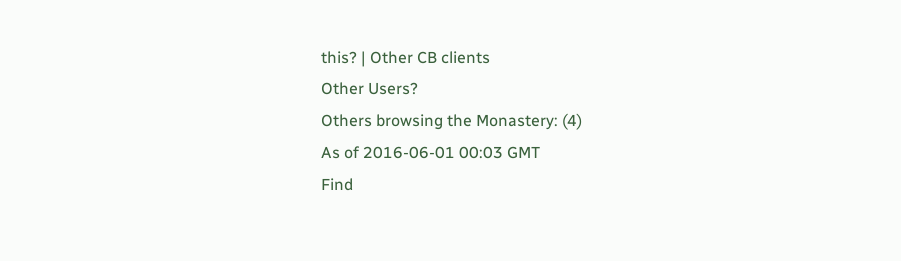this? | Other CB clients
Other Users?
Others browsing the Monastery: (4)
As of 2016-06-01 00:03 GMT
Find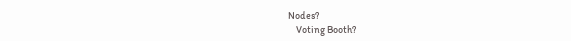Nodes?
    Voting Booth?